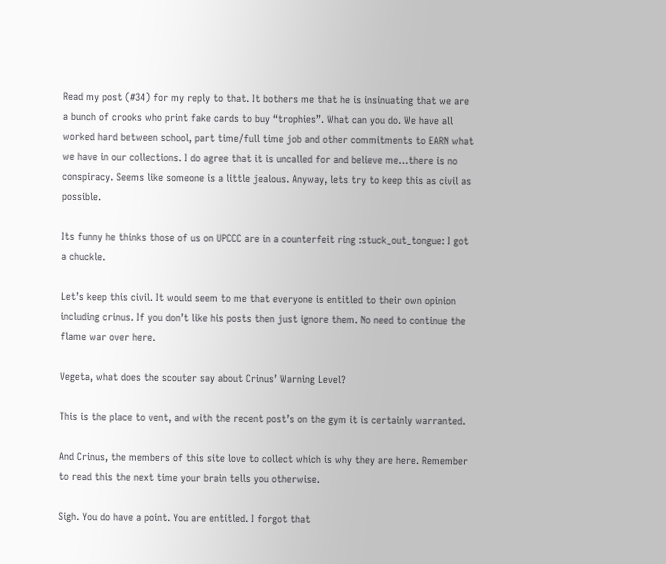Read my post (#34) for my reply to that. It bothers me that he is insinuating that we are a bunch of crooks who print fake cards to buy “trophies”. What can you do. We have all worked hard between school, part time/full time job and other commitments to EARN what we have in our collections. I do agree that it is uncalled for and believe me…there is no conspiracy. Seems like someone is a little jealous. Anyway, lets try to keep this as civil as possible.

Its funny he thinks those of us on UPCCC are in a counterfeit ring :stuck_out_tongue: I got a chuckle.

Let’s keep this civil. It would seem to me that everyone is entitled to their own opinion including crinus. If you don’t like his posts then just ignore them. No need to continue the flame war over here.

Vegeta, what does the scouter say about Crinus’ Warning Level?

This is the place to vent, and with the recent post’s on the gym it is certainly warranted.

And Crinus, the members of this site love to collect which is why they are here. Remember to read this the next time your brain tells you otherwise.

Sigh. You do have a point. You are entitled. I forgot that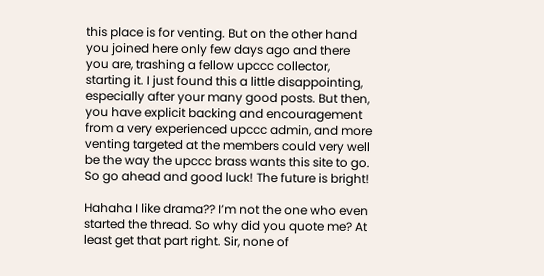this place is for venting. But on the other hand you joined here only few days ago and there you are, trashing a fellow upccc collector, starting it. I just found this a little disappointing, especially after your many good posts. But then, you have explicit backing and encouragement from a very experienced upccc admin, and more venting targeted at the members could very well be the way the upccc brass wants this site to go. So go ahead and good luck! The future is bright!

Hahaha I like drama?? I’m not the one who even started the thread. So why did you quote me? At least get that part right. Sir, none of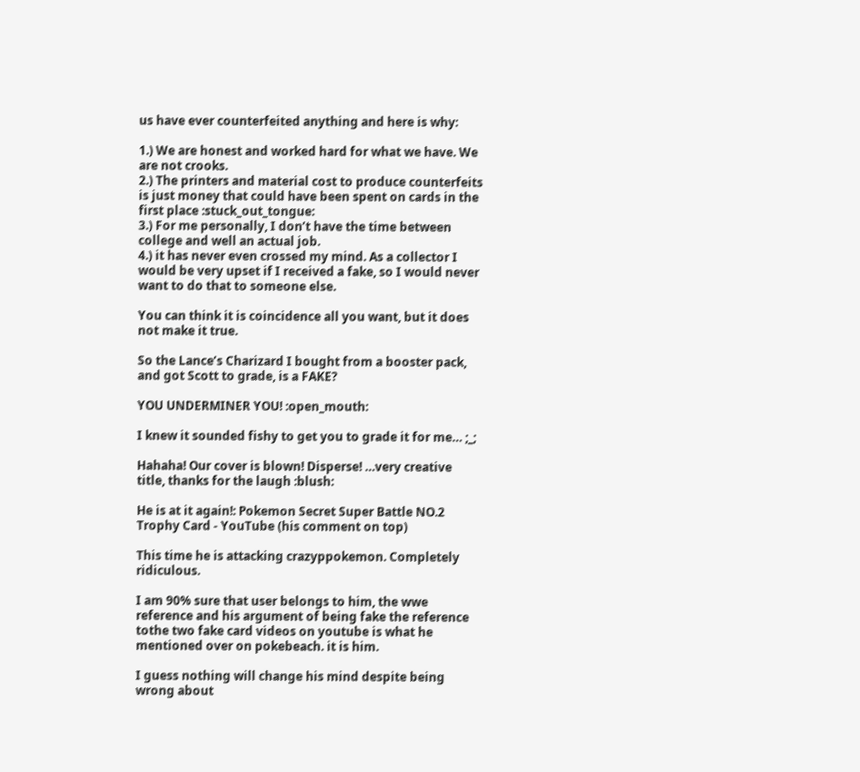us have ever counterfeited anything and here is why:

1.) We are honest and worked hard for what we have. We are not crooks.
2.) The printers and material cost to produce counterfeits is just money that could have been spent on cards in the first place :stuck_out_tongue:
3.) For me personally, I don’t have the time between college and well an actual job.
4.) it has never even crossed my mind. As a collector I would be very upset if I received a fake, so I would never want to do that to someone else.

You can think it is coincidence all you want, but it does not make it true.

So the Lance’s Charizard I bought from a booster pack, and got Scott to grade, is a FAKE?

YOU UNDERMINER YOU! :open_mouth:

I knew it sounded fishy to get you to grade it for me… ;_;

Hahaha! Our cover is blown! Disperse! …very creative title, thanks for the laugh :blush:

He is at it again!: Pokemon Secret Super Battle NO.2 Trophy Card - YouTube (his comment on top)

This time he is attacking crazyppokemon. Completely ridiculous.

I am 90% sure that user belongs to him, the wwe reference and his argument of being fake the reference tothe two fake card videos on youtube is what he mentioned over on pokebeach. it is him.

I guess nothing will change his mind despite being wrong about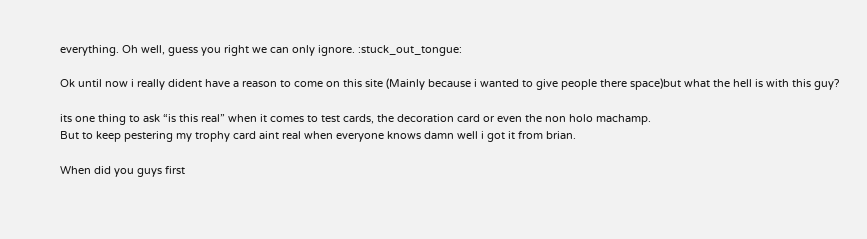everything. Oh well, guess you right we can only ignore. :stuck_out_tongue:

Ok until now i really dident have a reason to come on this site (Mainly because i wanted to give people there space)but what the hell is with this guy?

its one thing to ask “is this real” when it comes to test cards, the decoration card or even the non holo machamp.
But to keep pestering my trophy card aint real when everyone knows damn well i got it from brian.

When did you guys first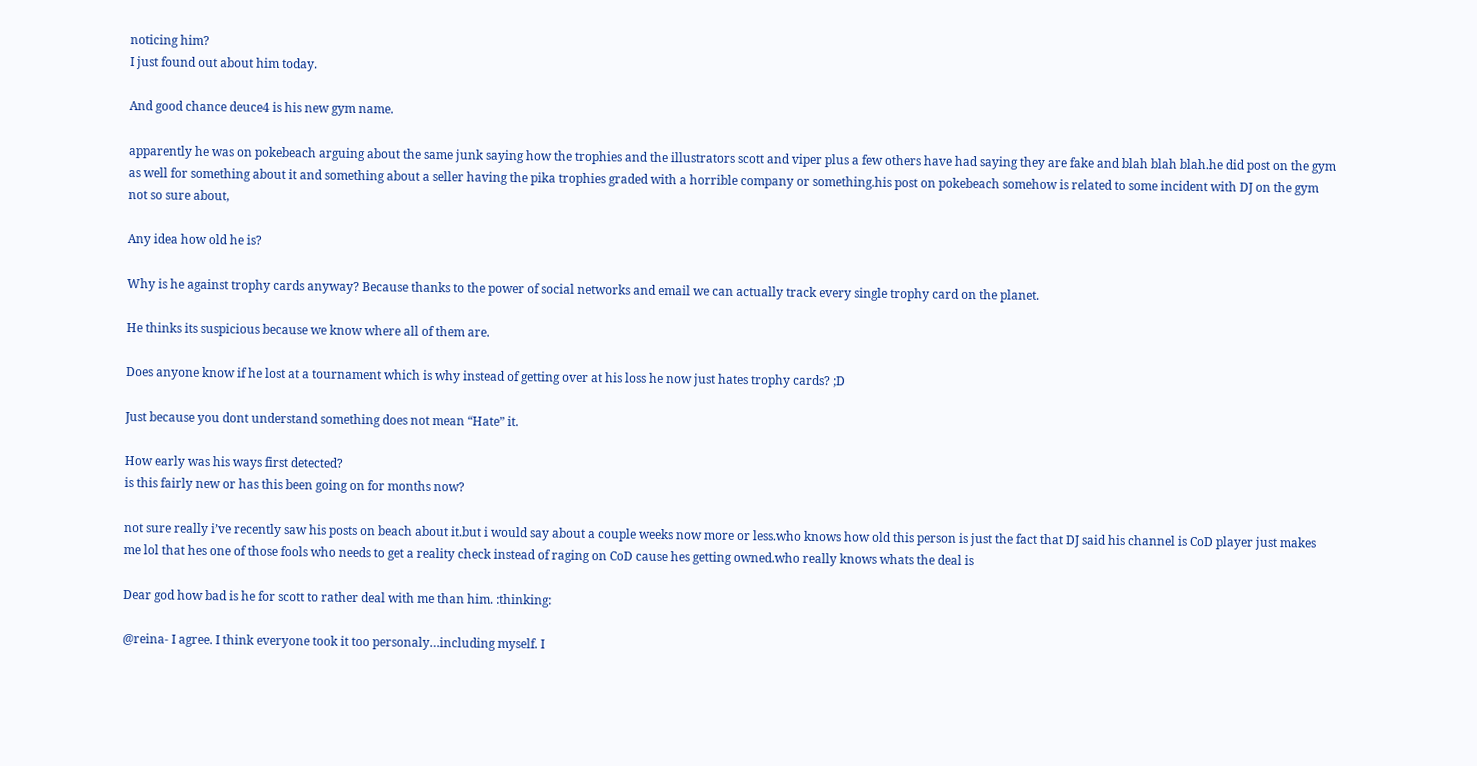noticing him?
I just found out about him today.

And good chance deuce4 is his new gym name.

apparently he was on pokebeach arguing about the same junk saying how the trophies and the illustrators scott and viper plus a few others have had saying they are fake and blah blah blah.he did post on the gym as well for something about it and something about a seller having the pika trophies graded with a horrible company or something.his post on pokebeach somehow is related to some incident with DJ on the gym not so sure about,

Any idea how old he is?

Why is he against trophy cards anyway? Because thanks to the power of social networks and email we can actually track every single trophy card on the planet.

He thinks its suspicious because we know where all of them are.

Does anyone know if he lost at a tournament which is why instead of getting over at his loss he now just hates trophy cards? ;D

Just because you dont understand something does not mean “Hate” it.

How early was his ways first detected?
is this fairly new or has this been going on for months now?

not sure really i’ve recently saw his posts on beach about it.but i would say about a couple weeks now more or less.who knows how old this person is just the fact that DJ said his channel is CoD player just makes me lol that hes one of those fools who needs to get a reality check instead of raging on CoD cause hes getting owned.who really knows whats the deal is

Dear god how bad is he for scott to rather deal with me than him. :thinking:

@reina- I agree. I think everyone took it too personaly…including myself. I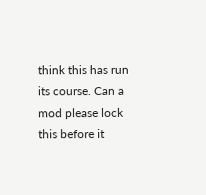think this has run its course. Can a mod please lock this before it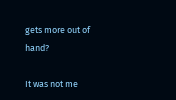gets more out of hand?

It was not me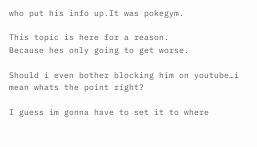who put his info up.It was pokegym.

This topic is here for a reason.
Because hes only going to get worse.

Should i even bother blocking him on youtube…i mean whats the point right?

I guess im gonna have to set it to where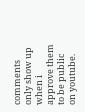comments only show up when i approve them to be public on youtube.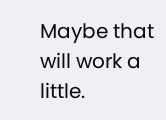Maybe that will work a little.